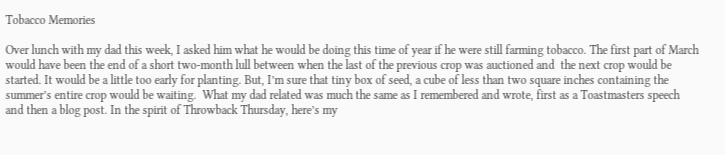Tobacco Memories

Over lunch with my dad this week, I asked him what he would be doing this time of year if he were still farming tobacco. The first part of March would have been the end of a short two-month lull between when the last of the previous crop was auctioned and  the next crop would be started. It would be a little too early for planting. But, I’m sure that tiny box of seed, a cube of less than two square inches containing the summer’s entire crop would be waiting.  What my dad related was much the same as I remembered and wrote, first as a Toastmasters speech and then a blog post. In the spirit of Throwback Thursday, here’s my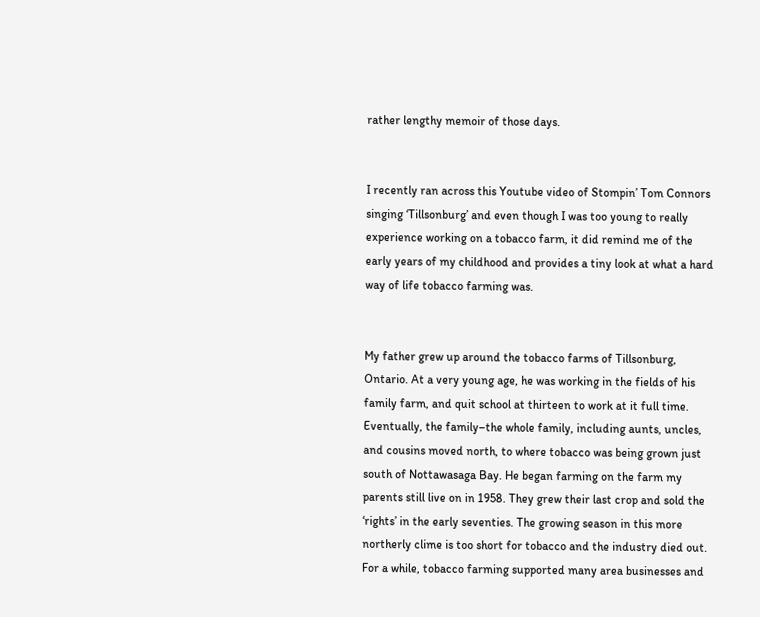rather lengthy memoir of those days.


I recently ran across this Youtube video of Stompin’ Tom Connors singing ‘Tillsonburg’ and even though I was too young to really experience working on a tobacco farm, it did remind me of the early years of my childhood and provides a tiny look at what a hard way of life tobacco farming was.


My father grew up around the tobacco farms of Tillsonburg, Ontario. At a very young age, he was working in the fields of his family farm, and quit school at thirteen to work at it full time. Eventually, the family–the whole family, including aunts, uncles, and cousins moved north, to where tobacco was being grown just south of Nottawasaga Bay. He began farming on the farm my parents still live on in 1958. They grew their last crop and sold the ‘rights’ in the early seventies. The growing season in this more northerly clime is too short for tobacco and the industry died out. For a while, tobacco farming supported many area businesses and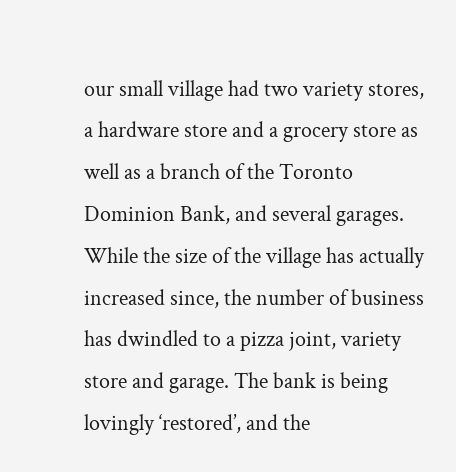our small village had two variety stores, a hardware store and a grocery store as well as a branch of the Toronto Dominion Bank, and several garages. While the size of the village has actually increased since, the number of business has dwindled to a pizza joint, variety store and garage. The bank is being lovingly ‘restored’, and the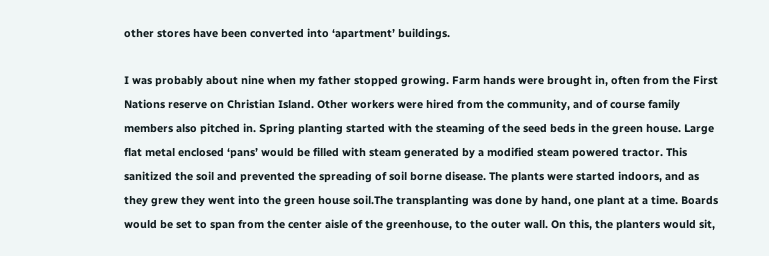other stores have been converted into ‘apartment’ buildings.

I was probably about nine when my father stopped growing. Farm hands were brought in, often from the First Nations reserve on Christian Island. Other workers were hired from the community, and of course family members also pitched in. Spring planting started with the steaming of the seed beds in the green house. Large flat metal enclosed ‘pans’ would be filled with steam generated by a modified steam powered tractor. This sanitized the soil and prevented the spreading of soil borne disease. The plants were started indoors, and as they grew they went into the green house soil.The transplanting was done by hand, one plant at a time. Boards would be set to span from the center aisle of the greenhouse, to the outer wall. On this, the planters would sit,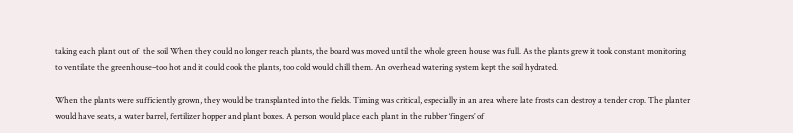taking each plant out of  the soil When they could no longer reach plants, the board was moved until the whole green house was full. As the plants grew it took constant monitoring to ventilate the greenhouse–too hot and it could cook the plants, too cold would chill them. An overhead watering system kept the soil hydrated.

When the plants were sufficiently grown, they would be transplanted into the fields. Timing was critical, especially in an area where late frosts can destroy a tender crop. The planter would have seats, a water barrel, fertilizer hopper and plant boxes. A person would place each plant in the rubber ‘fingers’ of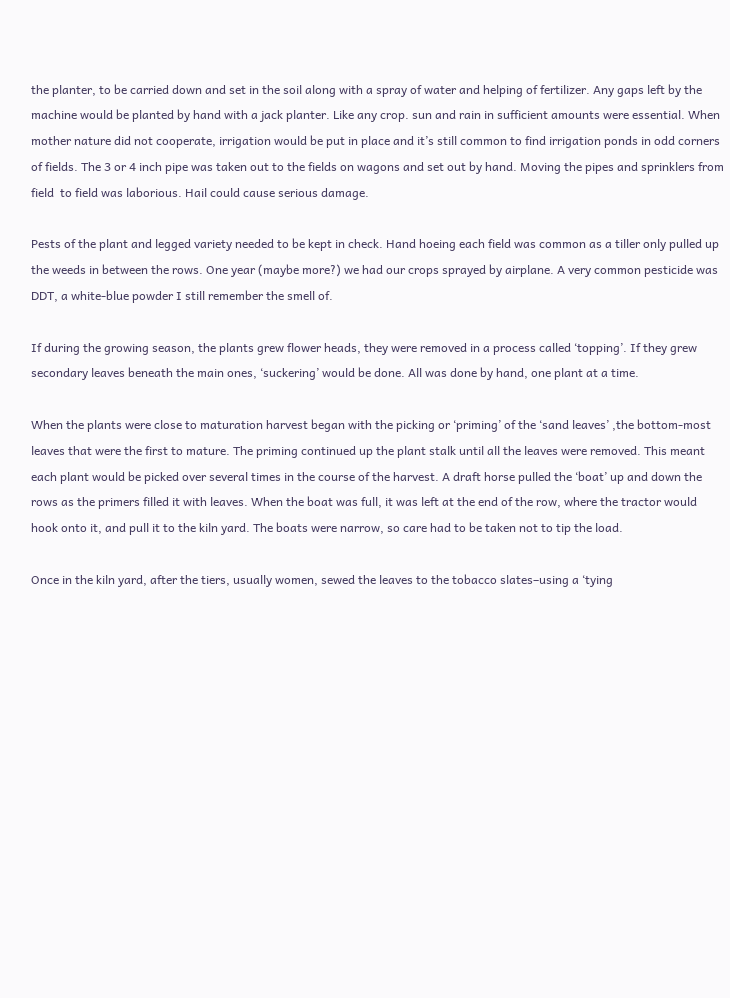the planter, to be carried down and set in the soil along with a spray of water and helping of fertilizer. Any gaps left by the machine would be planted by hand with a jack planter. Like any crop. sun and rain in sufficient amounts were essential. When mother nature did not cooperate, irrigation would be put in place and it’s still common to find irrigation ponds in odd corners of fields. The 3 or 4 inch pipe was taken out to the fields on wagons and set out by hand. Moving the pipes and sprinklers from field  to field was laborious. Hail could cause serious damage.

Pests of the plant and legged variety needed to be kept in check. Hand hoeing each field was common as a tiller only pulled up the weeds in between the rows. One year (maybe more?) we had our crops sprayed by airplane. A very common pesticide was DDT, a white-blue powder I still remember the smell of.

If during the growing season, the plants grew flower heads, they were removed in a process called ‘topping’. If they grew secondary leaves beneath the main ones, ‘suckering’ would be done. All was done by hand, one plant at a time.

When the plants were close to maturation harvest began with the picking or ‘priming’ of the ‘sand leaves’ ,the bottom-most leaves that were the first to mature. The priming continued up the plant stalk until all the leaves were removed. This meant each plant would be picked over several times in the course of the harvest. A draft horse pulled the ‘boat’ up and down the rows as the primers filled it with leaves. When the boat was full, it was left at the end of the row, where the tractor would hook onto it, and pull it to the kiln yard. The boats were narrow, so care had to be taken not to tip the load.

Once in the kiln yard, after the tiers, usually women, sewed the leaves to the tobacco slates–using a ‘tying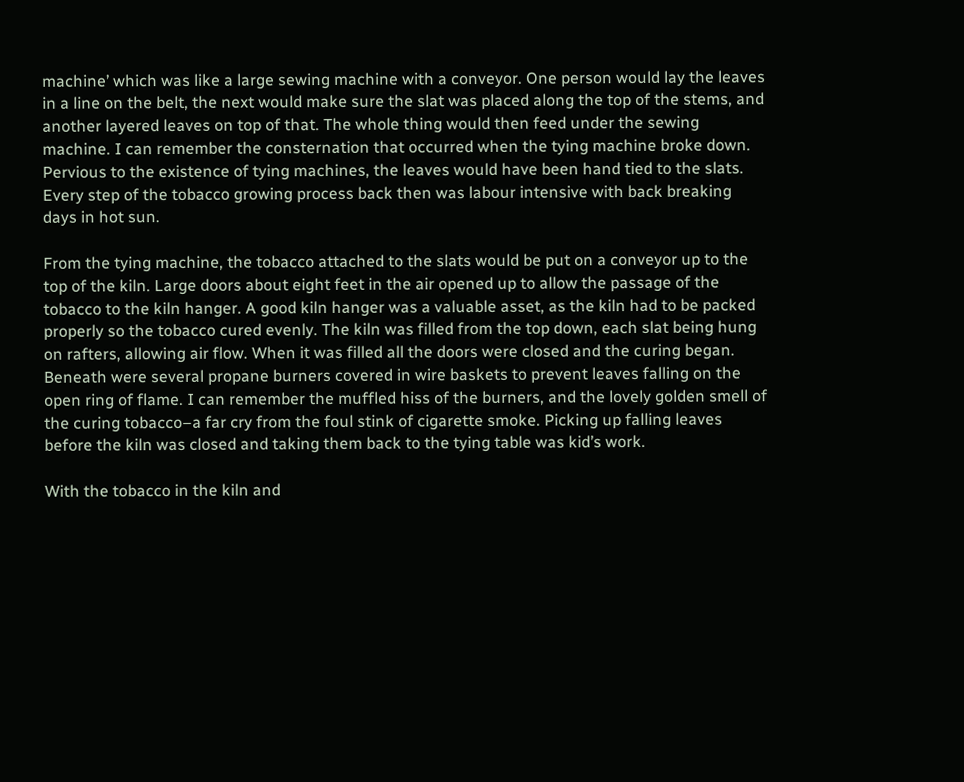machine’ which was like a large sewing machine with a conveyor. One person would lay the leaves in a line on the belt, the next would make sure the slat was placed along the top of the stems, and another layered leaves on top of that. The whole thing would then feed under the sewing machine. I can remember the consternation that occurred when the tying machine broke down. Pervious to the existence of tying machines, the leaves would have been hand tied to the slats. Every step of the tobacco growing process back then was labour intensive with back breaking days in hot sun.

From the tying machine, the tobacco attached to the slats would be put on a conveyor up to the top of the kiln. Large doors about eight feet in the air opened up to allow the passage of the tobacco to the kiln hanger. A good kiln hanger was a valuable asset, as the kiln had to be packed properly so the tobacco cured evenly. The kiln was filled from the top down, each slat being hung on rafters, allowing air flow. When it was filled all the doors were closed and the curing began. Beneath were several propane burners covered in wire baskets to prevent leaves falling on the open ring of flame. I can remember the muffled hiss of the burners, and the lovely golden smell of the curing tobacco–a far cry from the foul stink of cigarette smoke. Picking up falling leaves before the kiln was closed and taking them back to the tying table was kid’s work.

With the tobacco in the kiln and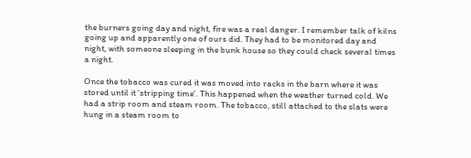the burners going day and night, fire was a real danger. I remember talk of kilns going up and apparently one of ours did. They had to be monitored day and night, with someone sleeping in the bunk house so they could check several times a night.

Once the tobacco was cured it was moved into racks in the barn where it was stored until it ‘stripping time’. This happened when the weather turned cold. We had a strip room and steam room. The tobacco, still attached to the slats were hung in a steam room to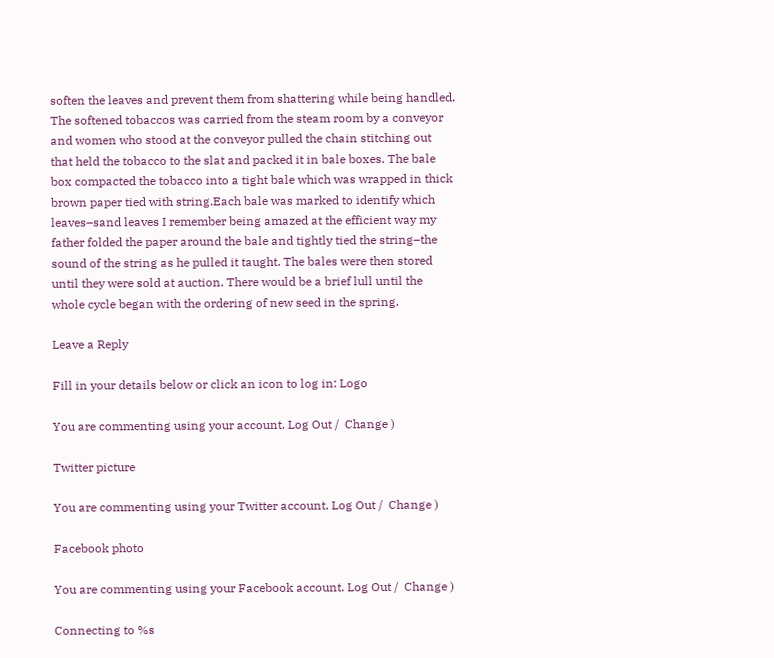soften the leaves and prevent them from shattering while being handled. The softened tobaccos was carried from the steam room by a conveyor and women who stood at the conveyor pulled the chain stitching out that held the tobacco to the slat and packed it in bale boxes. The bale box compacted the tobacco into a tight bale which was wrapped in thick brown paper tied with string.Each bale was marked to identify which leaves–sand leaves I remember being amazed at the efficient way my father folded the paper around the bale and tightly tied the string–the sound of the string as he pulled it taught. The bales were then stored until they were sold at auction. There would be a brief lull until the whole cycle began with the ordering of new seed in the spring.

Leave a Reply

Fill in your details below or click an icon to log in: Logo

You are commenting using your account. Log Out /  Change )

Twitter picture

You are commenting using your Twitter account. Log Out /  Change )

Facebook photo

You are commenting using your Facebook account. Log Out /  Change )

Connecting to %s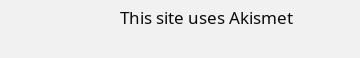This site uses Akismet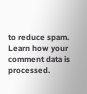to reduce spam. Learn how your comment data is processed.